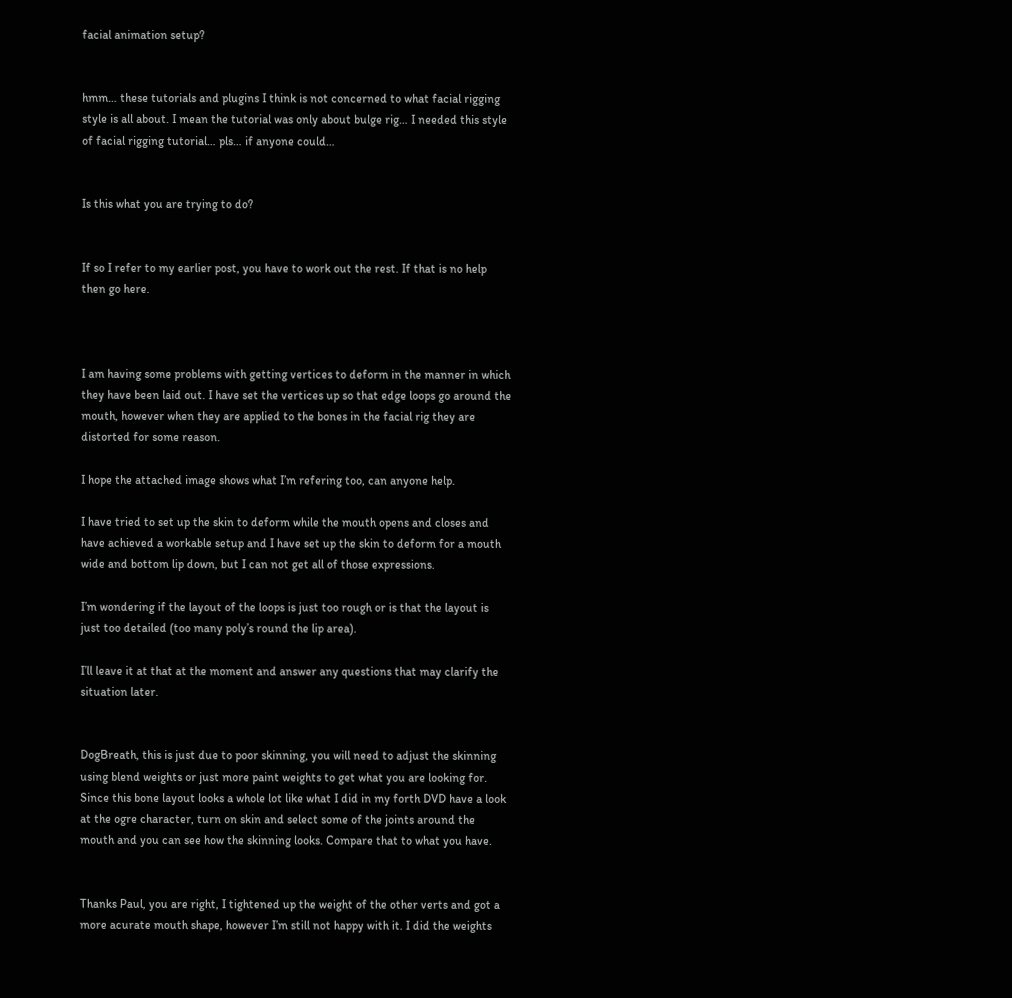facial animation setup?


hmm… these tutorials and plugins I think is not concerned to what facial rigging style is all about. I mean the tutorial was only about bulge rig… I needed this style of facial rigging tutorial… pls… if anyone could…


Is this what you are trying to do?


If so I refer to my earlier post, you have to work out the rest. If that is no help then go here.



I am having some problems with getting vertices to deform in the manner in which they have been laid out. I have set the vertices up so that edge loops go around the mouth, however when they are applied to the bones in the facial rig they are distorted for some reason.

I hope the attached image shows what I’m refering too, can anyone help.

I have tried to set up the skin to deform while the mouth opens and closes and have achieved a workable setup and I have set up the skin to deform for a mouth wide and bottom lip down, but I can not get all of those expressions.

I’m wondering if the layout of the loops is just too rough or is that the layout is just too detailed (too many poly’s round the lip area).

I’ll leave it at that at the moment and answer any questions that may clarify the situation later.


DogBreath, this is just due to poor skinning, you will need to adjust the skinning using blend weights or just more paint weights to get what you are looking for. Since this bone layout looks a whole lot like what I did in my forth DVD have a look at the ogre character, turn on skin and select some of the joints around the mouth and you can see how the skinning looks. Compare that to what you have.


Thanks Paul, you are right, I tightened up the weight of the other verts and got a more acurate mouth shape, however I’m still not happy with it. I did the weights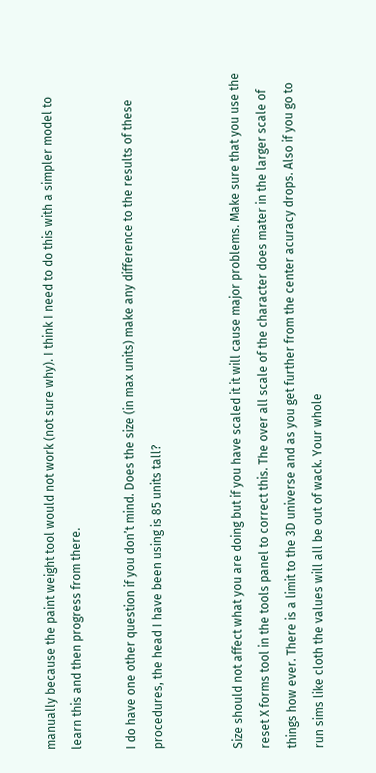manually because the paint weight tool would not work (not sure why). I think I need to do this with a simpler model to learn this and then progress from there.

I do have one other question if you don’t mind. Does the size (in max units) make any difference to the results of these procedures, the head I have been using is 85 units tall?


Size should not affect what you are doing but if you have scaled it it will cause major problems. Make sure that you use the reset X forms tool in the tools panel to correct this. The over all scale of the character does mater in the larger scale of things how ever. There is a limit to the 3D universe and as you get further from the center acuracy drops. Also if you go to run sims like cloth the values will all be out of wack. Your whole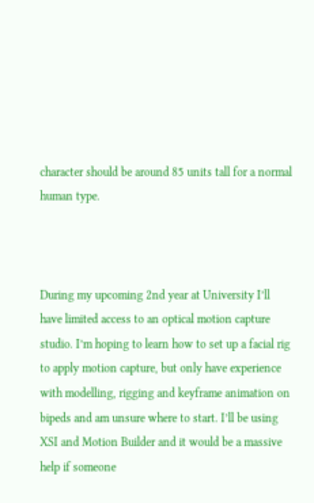character should be around 85 units tall for a normal human type.



During my upcoming 2nd year at University I’ll have limited access to an optical motion capture studio. I’m hoping to learn how to set up a facial rig to apply motion capture, but only have experience with modelling, rigging and keyframe animation on bipeds and am unsure where to start. I’ll be using XSI and Motion Builder and it would be a massive help if someone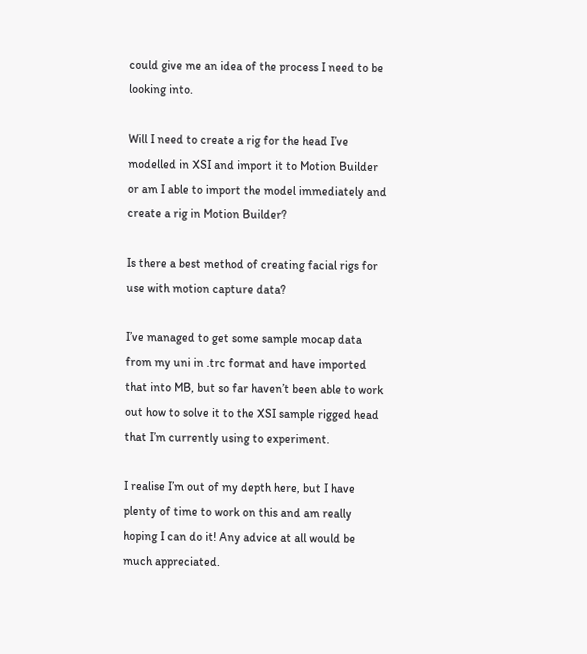could give me an idea of the process I need to be looking into.

Will I need to create a rig for the head I’ve modelled in XSI and import it to Motion Builder or am I able to import the model immediately and create a rig in Motion Builder?

Is there a best method of creating facial rigs for use with motion capture data?

I’ve managed to get some sample mocap data from my uni in .trc format and have imported that into MB, but so far haven’t been able to work out how to solve it to the XSI sample rigged head that I’m currently using to experiment.

I realise I’m out of my depth here, but I have plenty of time to work on this and am really hoping I can do it! Any advice at all would be much appreciated.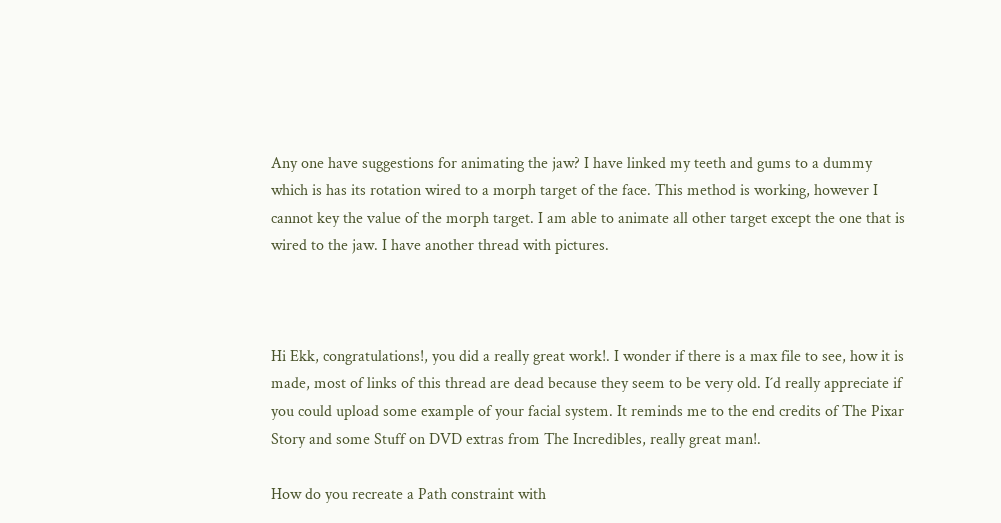Any one have suggestions for animating the jaw? I have linked my teeth and gums to a dummy which is has its rotation wired to a morph target of the face. This method is working, however I cannot key the value of the morph target. I am able to animate all other target except the one that is wired to the jaw. I have another thread with pictures.



Hi Ekk, congratulations!, you did a really great work!. I wonder if there is a max file to see, how it is made, most of links of this thread are dead because they seem to be very old. I´d really appreciate if you could upload some example of your facial system. It reminds me to the end credits of The Pixar Story and some Stuff on DVD extras from The Incredibles, really great man!.

How do you recreate a Path constraint with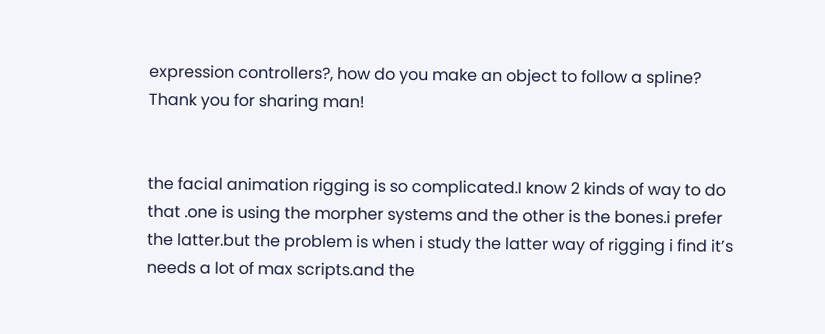expression controllers?, how do you make an object to follow a spline? Thank you for sharing man!


the facial animation rigging is so complicated.I know 2 kinds of way to do that .one is using the morpher systems and the other is the bones.i prefer the latter.but the problem is when i study the latter way of rigging i find it’s needs a lot of max scripts.and the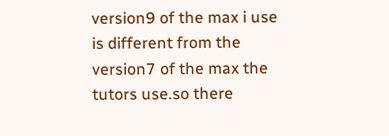version9 of the max i use is different from the version7 of the max the tutors use.so there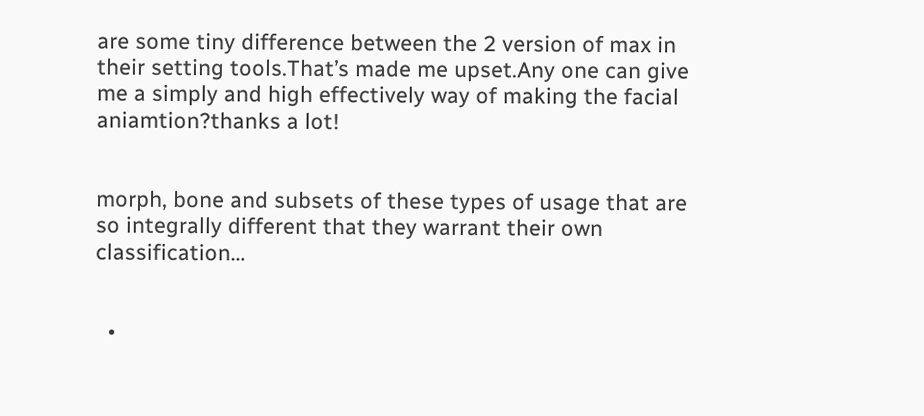are some tiny difference between the 2 version of max in their setting tools.That’s made me upset.Any one can give me a simply and high effectively way of making the facial aniamtion?thanks a lot!


morph, bone and subsets of these types of usage that are so integrally different that they warrant their own classification…


  •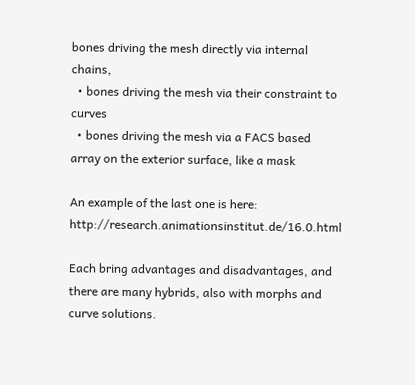bones driving the mesh directly via internal chains,
  • bones driving the mesh via their constraint to curves
  • bones driving the mesh via a FACS based array on the exterior surface, like a mask

An example of the last one is here: http://research.animationsinstitut.de/16.0.html

Each bring advantages and disadvantages, and there are many hybrids, also with morphs and curve solutions.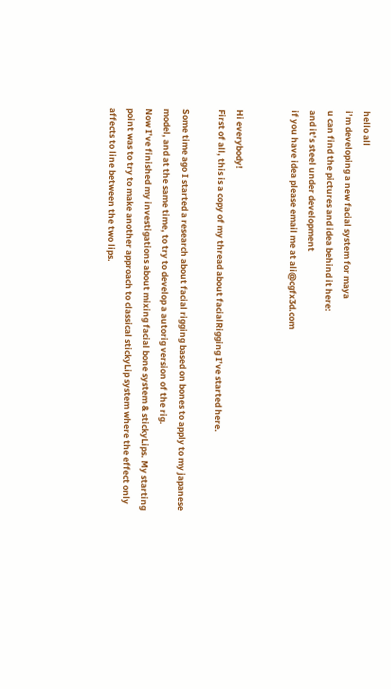hello all
i’m developing a new facial system for maya
u can find the pictures and idea behind it here:
and it’s steel under development
if you have idea please email me at ali@cgfx3d.com


Hi everybody!
First of all, this is a copy of my thread about facialRigging I’ve started here.

Some time ago I started a research about facial rigging based on bones to apply to my japanese model, and at the same time, to try to develop a autorig version of the rig.
Now I’ve finished my investigations about mixing facial bone system & stickyLips. My starting point was to try to make another approach to classical stickyLip system where the effect only affects to line between the two lips.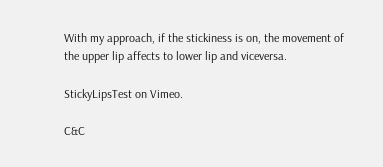With my approach, if the stickiness is on, the movement of the upper lip affects to lower lip and viceversa.

StickyLipsTest on Vimeo.

C&C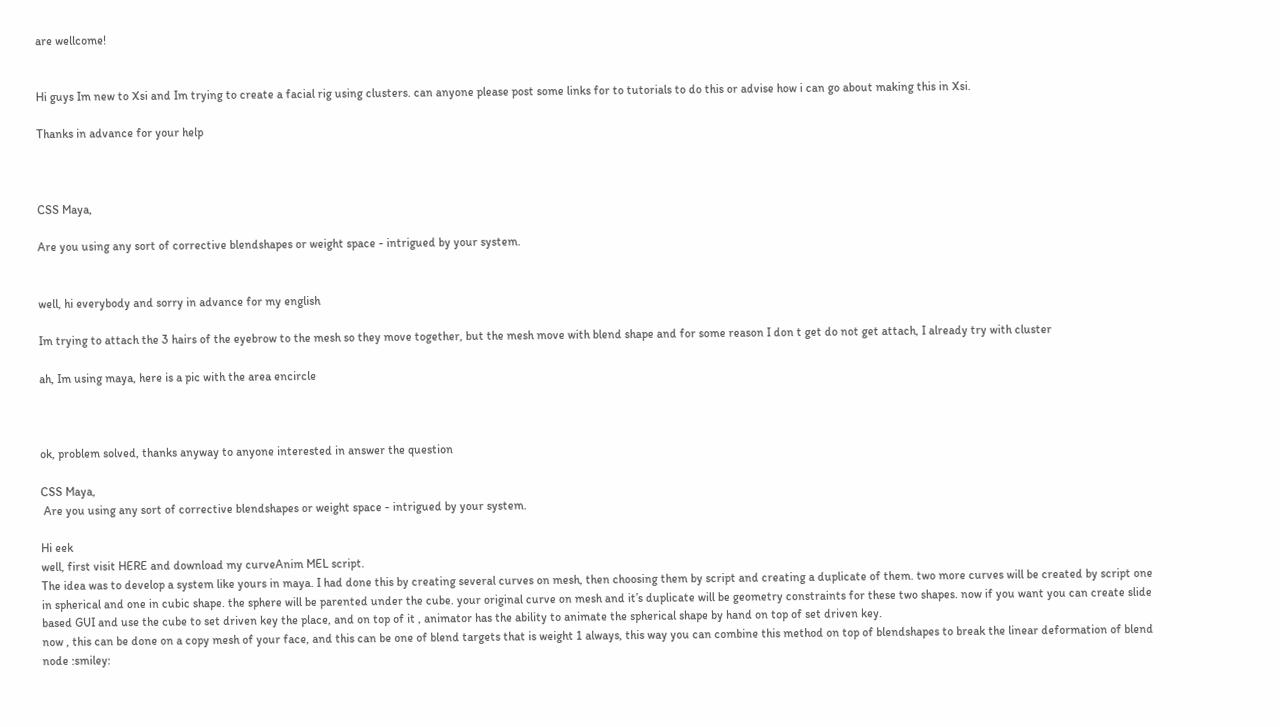are wellcome!


Hi guys Im new to Xsi and Im trying to create a facial rig using clusters. can anyone please post some links for to tutorials to do this or advise how i can go about making this in Xsi.

Thanks in advance for your help



CSS Maya,

Are you using any sort of corrective blendshapes or weight space - intrigued by your system.


well, hi everybody and sorry in advance for my english

Im trying to attach the 3 hairs of the eyebrow to the mesh so they move together, but the mesh move with blend shape and for some reason I don t get do not get attach, I already try with cluster

ah, Im using maya, here is a pic with the area encircle



ok, problem solved, thanks anyway to anyone interested in answer the question

CSS Maya,
 Are you using any sort of corrective blendshapes or weight space - intrigued by your system.

Hi eek
well, first visit HERE and download my curveAnim MEL script.
The idea was to develop a system like yours in maya. I had done this by creating several curves on mesh, then choosing them by script and creating a duplicate of them. two more curves will be created by script one in spherical and one in cubic shape. the sphere will be parented under the cube. your original curve on mesh and it’s duplicate will be geometry constraints for these two shapes. now if you want you can create slide based GUI and use the cube to set driven key the place, and on top of it , animator has the ability to animate the spherical shape by hand on top of set driven key.
now , this can be done on a copy mesh of your face, and this can be one of blend targets that is weight 1 always, this way you can combine this method on top of blendshapes to break the linear deformation of blend node :smiley: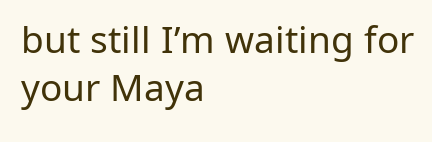but still I’m waiting for your Maya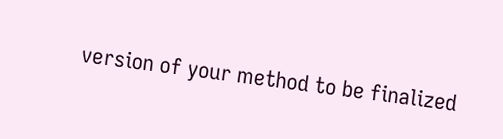version of your method to be finalized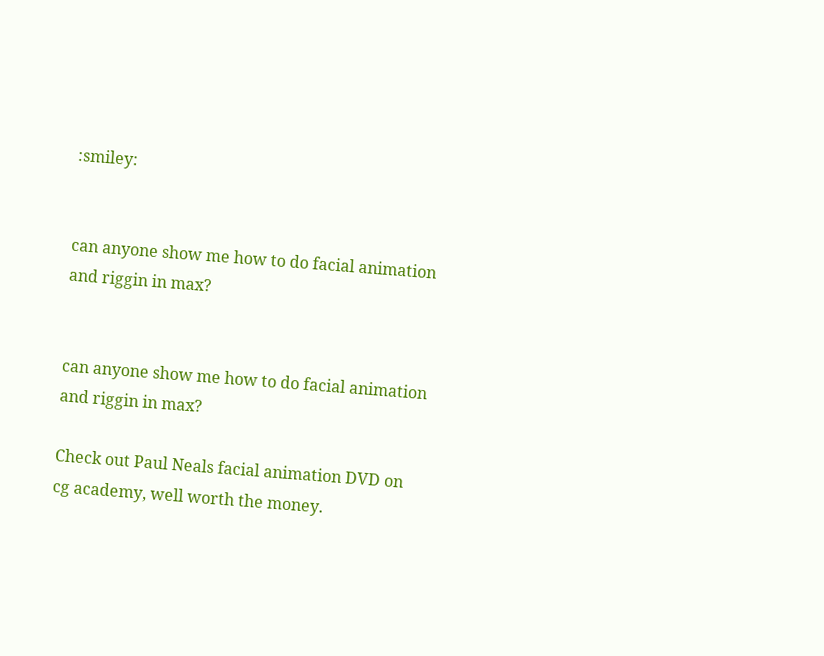:smiley:


can anyone show me how to do facial animation and riggin in max?


can anyone show me how to do facial animation and riggin in max?

Check out Paul Neals facial animation DVD on cg academy, well worth the money.